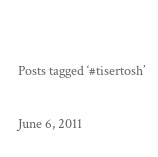Posts tagged ‘#tisertosh’

June 6, 2011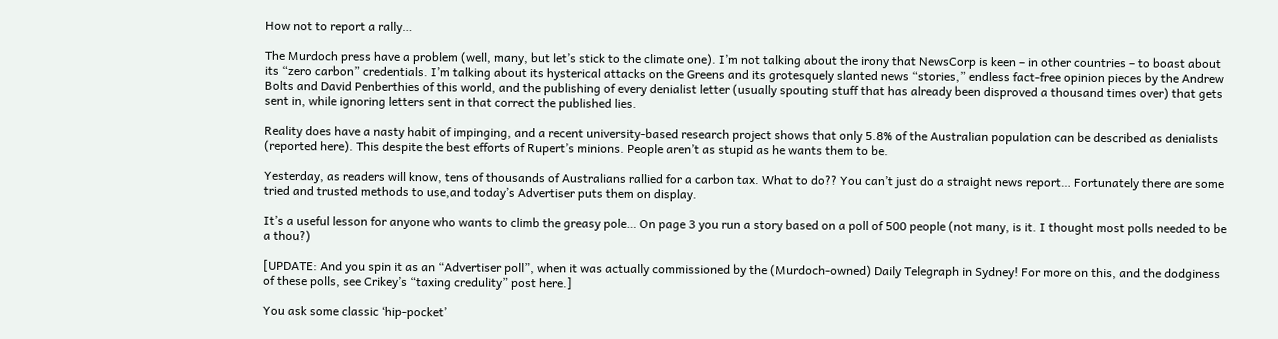How not to report a rally…

The Murdoch press have a problem (well, many, but let’s stick to the climate one). I’m not talking about the irony that NewsCorp is keen – in other countries – to boast about its “zero carbon” credentials. I’m talking about its hysterical attacks on the Greens and its grotesquely slanted news “stories,” endless fact-free opinion pieces by the Andrew Bolts and David Penberthies of this world, and the publishing of every denialist letter (usually spouting stuff that has already been disproved a thousand times over) that gets sent in, while ignoring letters sent in that correct the published lies.

Reality does have a nasty habit of impinging, and a recent university-based research project shows that only 5.8% of the Australian population can be described as denialists (reported here). This despite the best efforts of Rupert’s minions. People aren’t as stupid as he wants them to be.

Yesterday, as readers will know, tens of thousands of Australians rallied for a carbon tax. What to do?? You can’t just do a straight news report… Fortunately there are some tried and trusted methods to use,and today’s Advertiser puts them on display.

It’s a useful lesson for anyone who wants to climb the greasy pole… On page 3 you run a story based on a poll of 500 people (not many, is it. I thought most polls needed to be a thou?)

[UPDATE: And you spin it as an “Advertiser poll”, when it was actually commissioned by the (Murdoch-owned) Daily Telegraph in Sydney! For more on this, and the dodginess of these polls, see Crikey’s “taxing credulity” post here.]

You ask some classic ‘hip-pocket’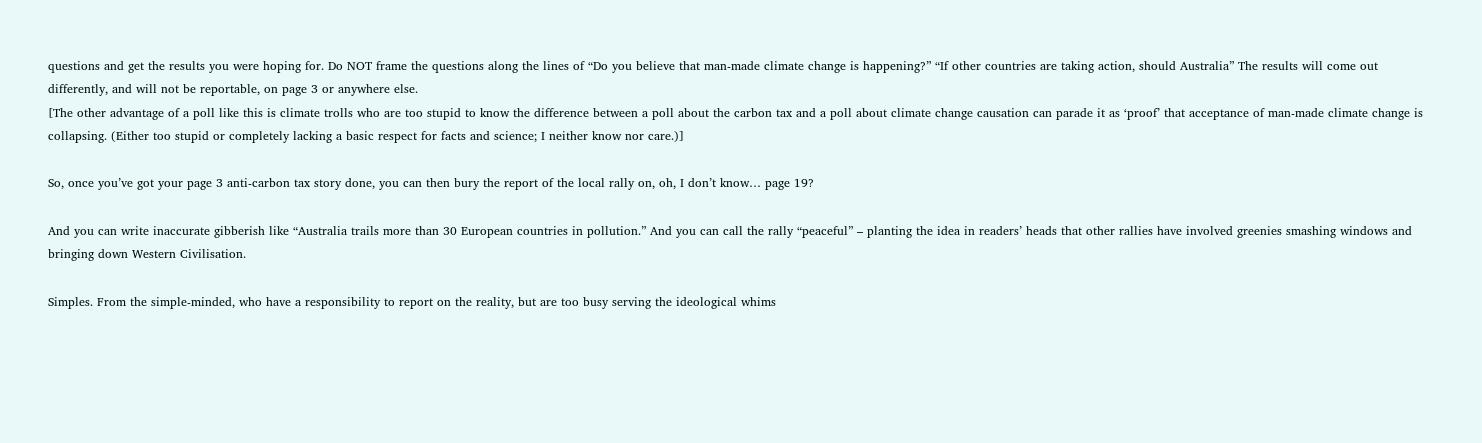questions and get the results you were hoping for. Do NOT frame the questions along the lines of “Do you believe that man-made climate change is happening?” “If other countries are taking action, should Australia” The results will come out differently, and will not be reportable, on page 3 or anywhere else.
[The other advantage of a poll like this is climate trolls who are too stupid to know the difference between a poll about the carbon tax and a poll about climate change causation can parade it as ‘proof’ that acceptance of man-made climate change is collapsing. (Either too stupid or completely lacking a basic respect for facts and science; I neither know nor care.)]

So, once you’ve got your page 3 anti-carbon tax story done, you can then bury the report of the local rally on, oh, I don’t know… page 19?

And you can write inaccurate gibberish like “Australia trails more than 30 European countries in pollution.” And you can call the rally “peaceful” – planting the idea in readers’ heads that other rallies have involved greenies smashing windows and bringing down Western Civilisation.

Simples. From the simple-minded, who have a responsibility to report on the reality, but are too busy serving the ideological whims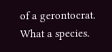of a gerontocrat. What a species.